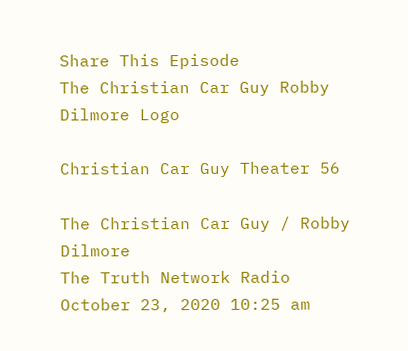Share This Episode
The Christian Car Guy Robby Dilmore Logo

Christian Car Guy Theater 56

The Christian Car Guy / Robby Dilmore
The Truth Network Radio
October 23, 2020 10:25 am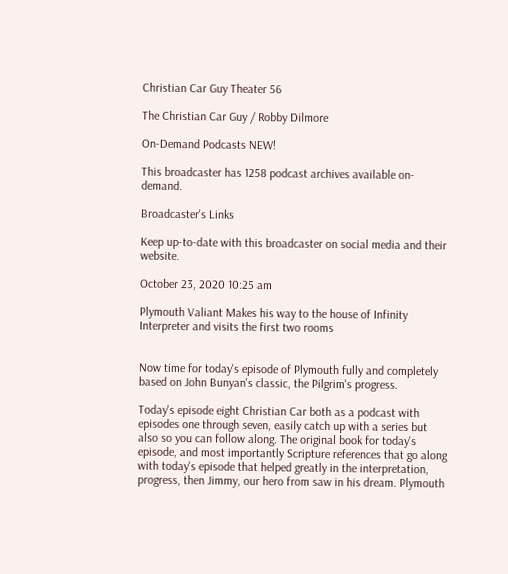Christian Car Guy Theater 56

The Christian Car Guy / Robby Dilmore

On-Demand Podcasts NEW!

This broadcaster has 1258 podcast archives available on-demand.

Broadcaster's Links

Keep up-to-date with this broadcaster on social media and their website.

October 23, 2020 10:25 am

Plymouth Valiant Makes his way to the house of Infinity Interpreter and visits the first two rooms


Now time for today's episode of Plymouth fully and completely based on John Bunyan's classic, the Pilgrim's progress.

Today's episode eight Christian Car both as a podcast with episodes one through seven, easily catch up with a series but also so you can follow along. The original book for today's episode, and most importantly Scripture references that go along with today's episode that helped greatly in the interpretation, progress, then Jimmy, our hero from saw in his dream. Plymouth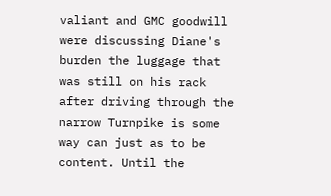valiant and GMC goodwill were discussing Diane's burden the luggage that was still on his rack after driving through the narrow Turnpike is some way can just as to be content. Until the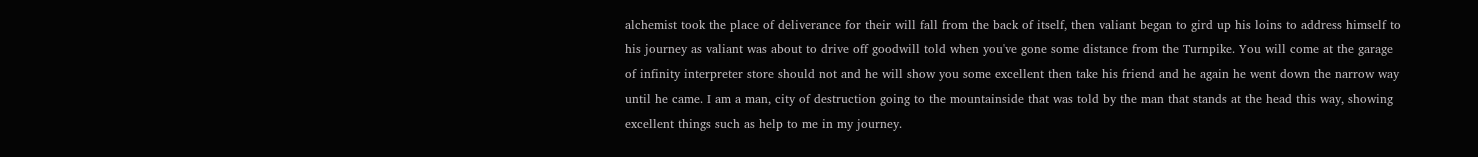alchemist took the place of deliverance for their will fall from the back of itself, then valiant began to gird up his loins to address himself to his journey as valiant was about to drive off goodwill told when you've gone some distance from the Turnpike. You will come at the garage of infinity interpreter store should not and he will show you some excellent then take his friend and he again he went down the narrow way until he came. I am a man, city of destruction going to the mountainside that was told by the man that stands at the head this way, showing excellent things such as help to me in my journey.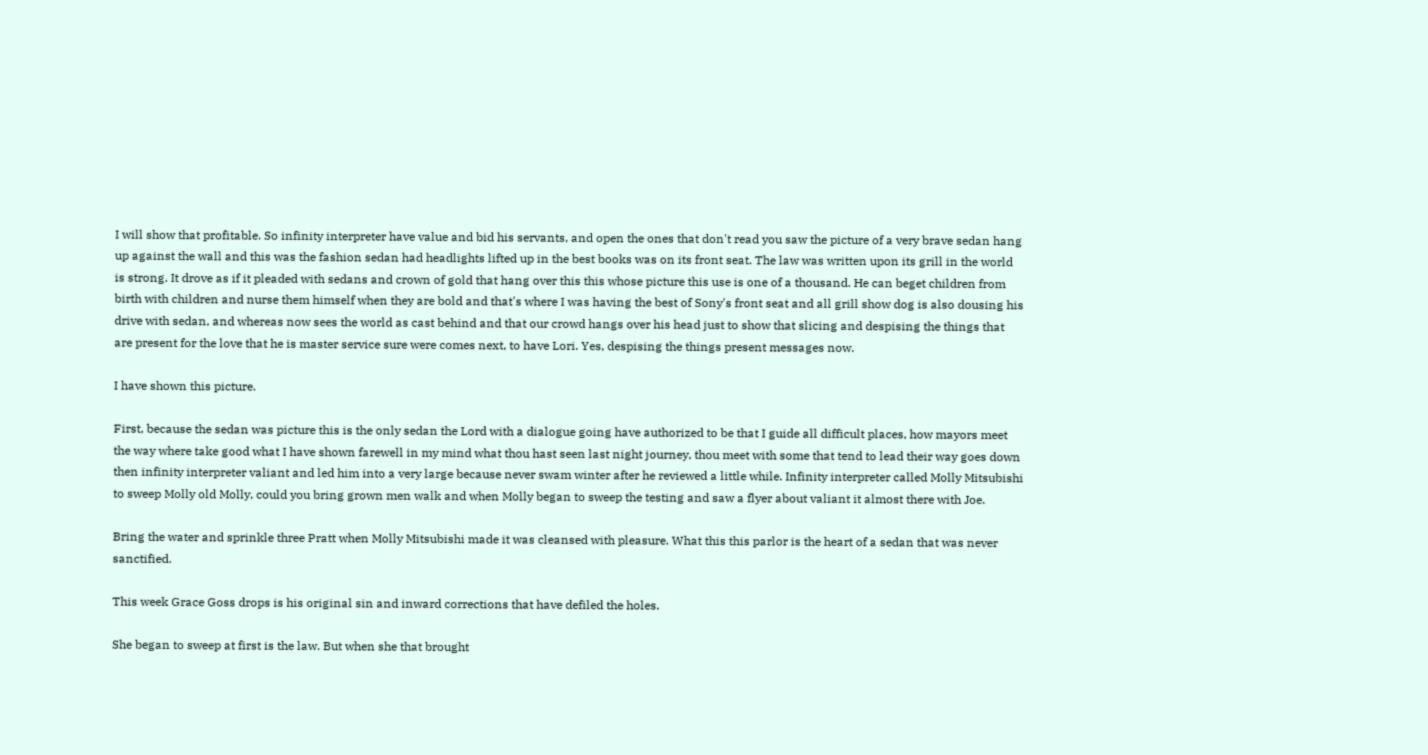I will show that profitable. So infinity interpreter have value and bid his servants, and open the ones that don't read you saw the picture of a very brave sedan hang up against the wall and this was the fashion sedan had headlights lifted up in the best books was on its front seat. The law was written upon its grill in the world is strong. It drove as if it pleaded with sedans and crown of gold that hang over this this whose picture this use is one of a thousand. He can beget children from birth with children and nurse them himself when they are bold and that's where I was having the best of Sony's front seat and all grill show dog is also dousing his drive with sedan, and whereas now sees the world as cast behind and that our crowd hangs over his head just to show that slicing and despising the things that are present for the love that he is master service sure were comes next, to have Lori. Yes, despising the things present messages now.

I have shown this picture.

First, because the sedan was picture this is the only sedan the Lord with a dialogue going have authorized to be that I guide all difficult places, how mayors meet the way where take good what I have shown farewell in my mind what thou hast seen last night journey, thou meet with some that tend to lead their way goes down then infinity interpreter valiant and led him into a very large because never swam winter after he reviewed a little while. Infinity interpreter called Molly Mitsubishi to sweep Molly old Molly, could you bring grown men walk and when Molly began to sweep the testing and saw a flyer about valiant it almost there with Joe.

Bring the water and sprinkle three Pratt when Molly Mitsubishi made it was cleansed with pleasure. What this this parlor is the heart of a sedan that was never sanctified.

This week Grace Goss drops is his original sin and inward corrections that have defiled the holes.

She began to sweep at first is the law. But when she that brought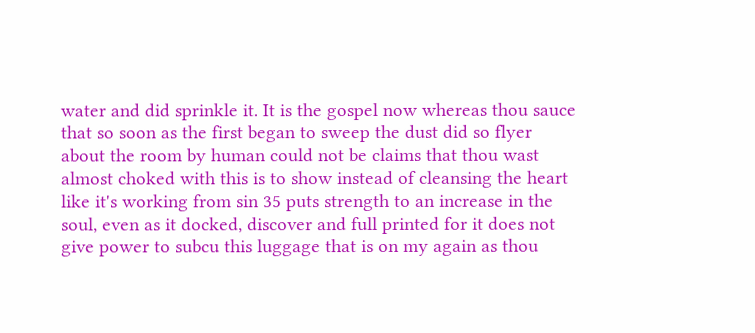water and did sprinkle it. It is the gospel now whereas thou sauce that so soon as the first began to sweep the dust did so flyer about the room by human could not be claims that thou wast almost choked with this is to show instead of cleansing the heart like it's working from sin 35 puts strength to an increase in the soul, even as it docked, discover and full printed for it does not give power to subcu this luggage that is on my again as thou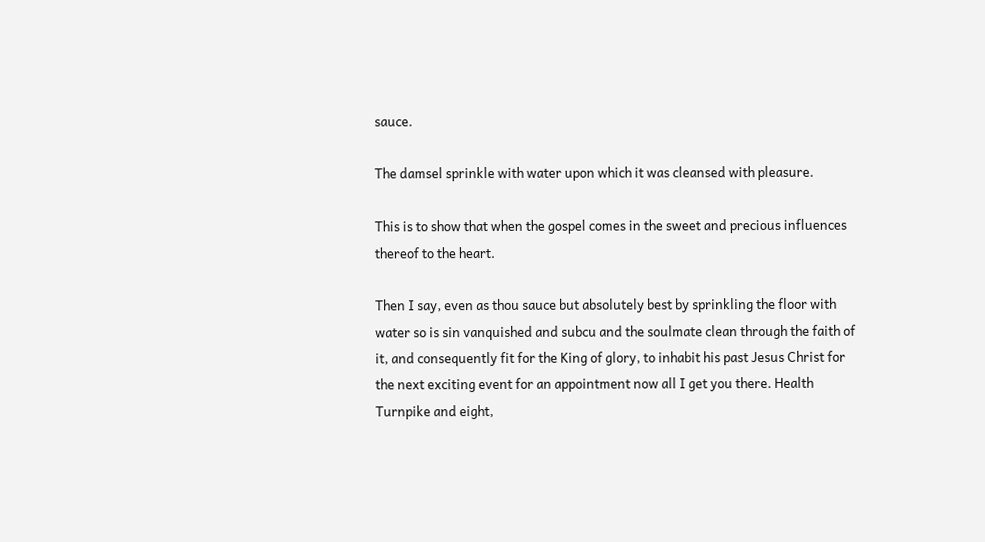sauce.

The damsel sprinkle with water upon which it was cleansed with pleasure.

This is to show that when the gospel comes in the sweet and precious influences thereof to the heart.

Then I say, even as thou sauce but absolutely best by sprinkling the floor with water so is sin vanquished and subcu and the soulmate clean through the faith of it, and consequently fit for the King of glory, to inhabit his past Jesus Christ for the next exciting event for an appointment now all I get you there. Health Turnpike and eight,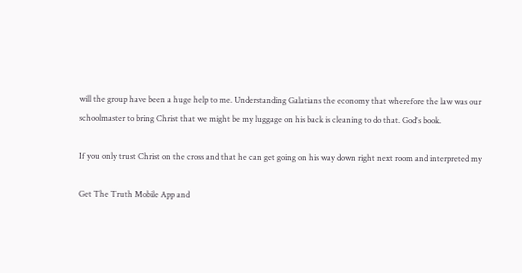will the group have been a huge help to me. Understanding Galatians the economy that wherefore the law was our schoolmaster to bring Christ that we might be my luggage on his back is cleaning to do that. God's book.

If you only trust Christ on the cross and that he can get going on his way down right next room and interpreted my

Get The Truth Mobile App and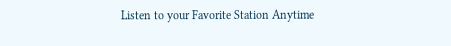Listen to your Favorite Station Anytime